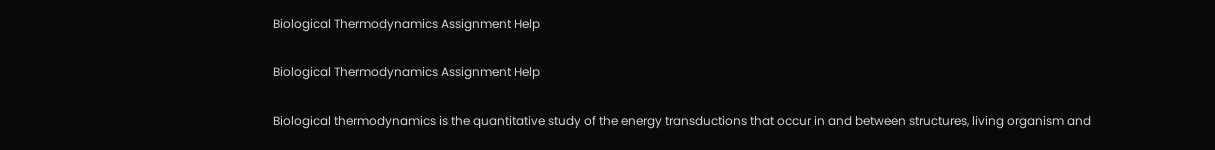Biological Thermodynamics Assignment Help

Biological Thermodynamics Assignment Help

Biological thermodynamics is the quantitative study of the energy transductions that occur in and between structures, living organism and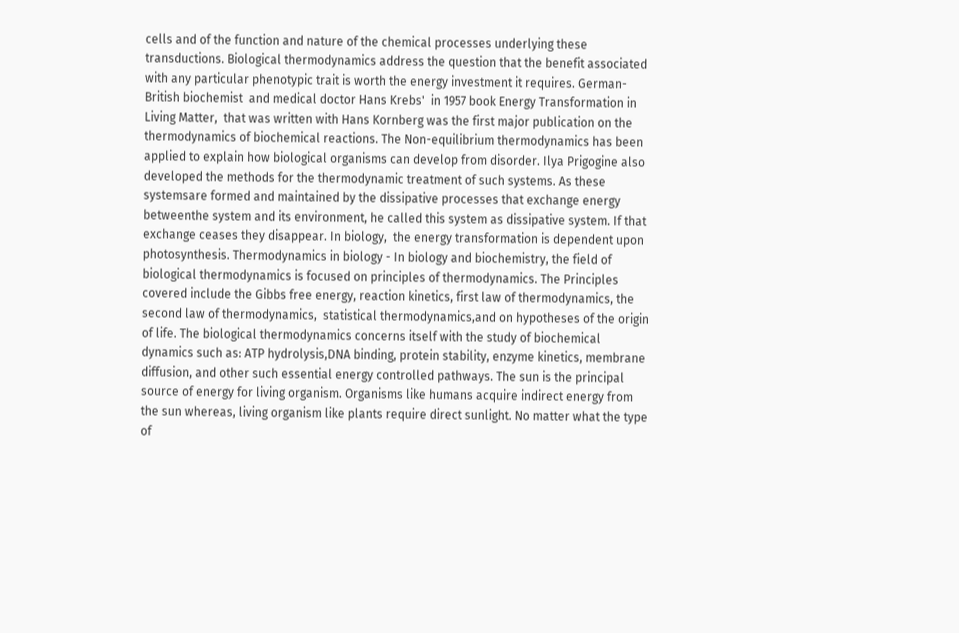cells and of the function and nature of the chemical processes underlying these transductions. Biological thermodynamics address the question that the benefit associated with any particular phenotypic trait is worth the energy investment it requires. German-British biochemist  and medical doctor Hans Krebs'  in 1957 book Energy Transformation in Living Matter,  that was written with Hans Kornberg was the first major publication on the thermodynamics of biochemical reactions. The Non-equilibrium thermodynamics has been applied to explain how biological organisms can develop from disorder. Ilya Prigogine also developed the methods for the thermodynamic treatment of such systems. As these systemsare formed and maintained by the dissipative processes that exchange energy betweenthe system and its environment, he called this system as dissipative system. If that exchange ceases they disappear. In biology,  the energy transformation is dependent upon photosynthesis. Thermodynamics in biology - In biology and biochemistry, the field of biological thermodynamics is focused on principles of thermodynamics. The Principles covered include the Gibbs free energy, reaction kinetics, first law of thermodynamics, the second law of thermodynamics,  statistical thermodynamics,and on hypotheses of the origin of life. The biological thermodynamics concerns itself with the study of biochemical dynamics such as: ATP hydrolysis,DNA binding, protein stability, enzyme kinetics, membrane diffusion, and other such essential energy controlled pathways. The sun is the principal source of energy for living organism. Organisms like humans acquire indirect energy from the sun whereas, living organism like plants require direct sunlight. No matter what the type of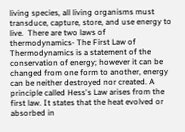living species, all living organisms must transduce, capture, store, and use energy to live.  There are two laws of thermodynamics- The First Law of Thermodynamics is a statement of the conservation of energy; however it can be changed from one form to another, energy can be neither destroyed nor created. A principle called Hess's Law arises from the first law. It states that the heat evolved or absorbed in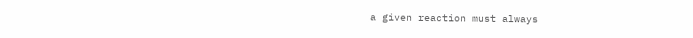a given reaction must always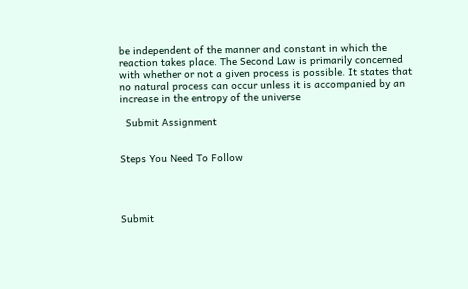be independent of the manner and constant in which the reaction takes place. The Second Law is primarily concerned with whether or not a given process is possible. It states that no natural process can occur unless it is accompanied by an increase in the entropy of the universe

  Submit Assignment


Steps You Need To Follow




Submit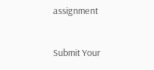assignment


Submit Your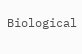Biological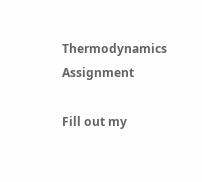Thermodynamics Assignment

Fill out my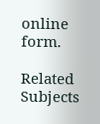online form.

Related Subjects